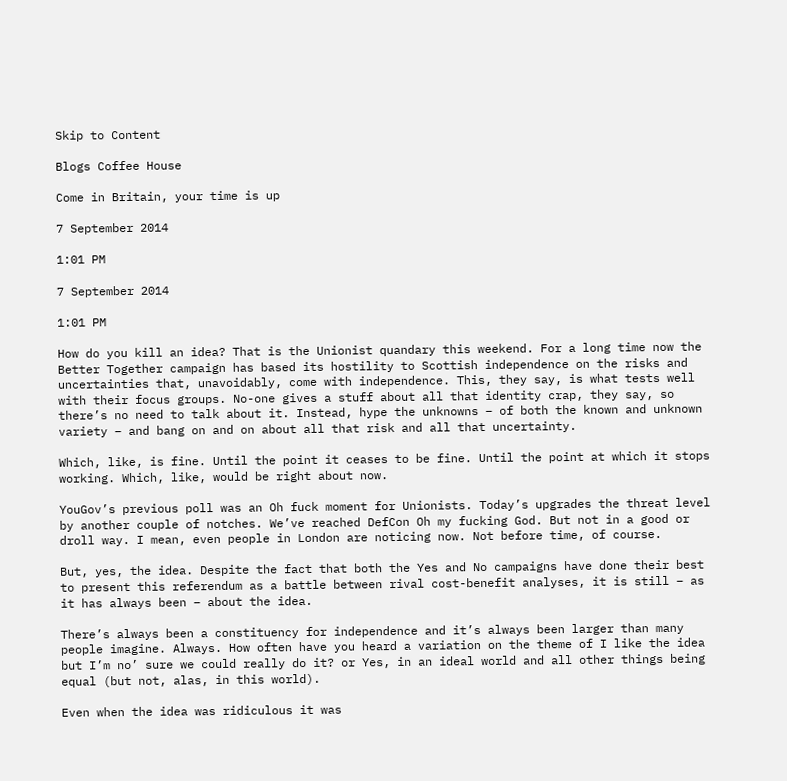Skip to Content

Blogs Coffee House

Come in Britain, your time is up

7 September 2014

1:01 PM

7 September 2014

1:01 PM

How do you kill an idea? That is the Unionist quandary this weekend. For a long time now the Better Together campaign has based its hostility to Scottish independence on the risks and uncertainties that, unavoidably, come with independence. This, they say, is what tests well with their focus groups. No-one gives a stuff about all that identity crap, they say, so there’s no need to talk about it. Instead, hype the unknowns – of both the known and unknown variety – and bang on and on about all that risk and all that uncertainty.

Which, like, is fine. Until the point it ceases to be fine. Until the point at which it stops working. Which, like, would be right about now.

YouGov’s previous poll was an Oh fuck moment for Unionists. Today’s upgrades the threat level by another couple of notches. We’ve reached DefCon Oh my fucking God. But not in a good or droll way. I mean, even people in London are noticing now. Not before time, of course.

But, yes, the idea. Despite the fact that both the Yes and No campaigns have done their best to present this referendum as a battle between rival cost-benefit analyses, it is still – as it has always been – about the idea.

There’s always been a constituency for independence and it’s always been larger than many people imagine. Always. How often have you heard a variation on the theme of I like the idea but I’m no’ sure we could really do it? or Yes, in an ideal world and all other things being equal (but not, alas, in this world).

Even when the idea was ridiculous it was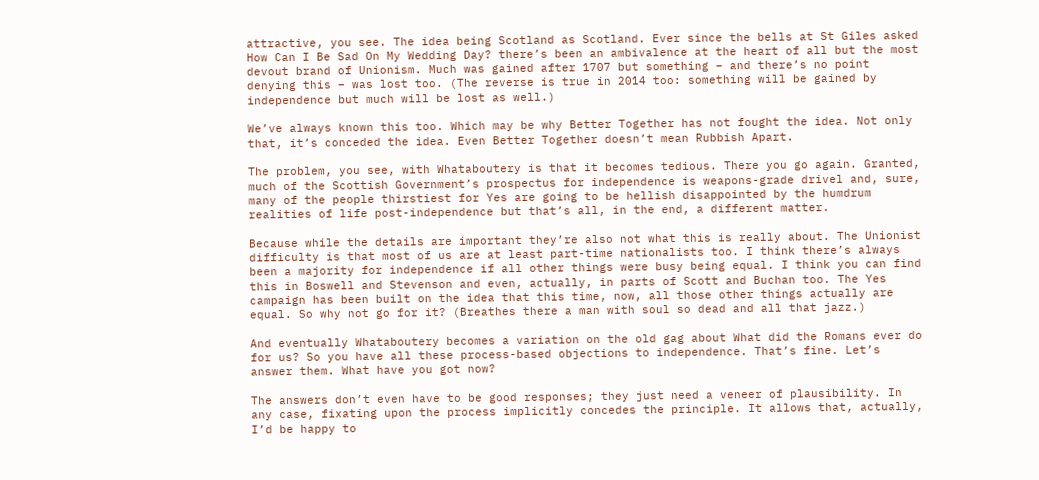attractive, you see. The idea being Scotland as Scotland. Ever since the bells at St Giles asked How Can I Be Sad On My Wedding Day? there’s been an ambivalence at the heart of all but the most devout brand of Unionism. Much was gained after 1707 but something – and there’s no point denying this – was lost too. (The reverse is true in 2014 too: something will be gained by independence but much will be lost as well.)

We’ve always known this too. Which may be why Better Together has not fought the idea. Not only that, it’s conceded the idea. Even Better Together doesn’t mean Rubbish Apart.

The problem, you see, with Whataboutery is that it becomes tedious. There you go again. Granted, much of the Scottish Government’s prospectus for independence is weapons-grade drivel and, sure, many of the people thirstiest for Yes are going to be hellish disappointed by the humdrum realities of life post-independence but that’s all, in the end, a different matter.

Because while the details are important they’re also not what this is really about. The Unionist difficulty is that most of us are at least part-time nationalists too. I think there’s always been a majority for independence if all other things were busy being equal. I think you can find this in Boswell and Stevenson and even, actually, in parts of Scott and Buchan too. The Yes campaign has been built on the idea that this time, now, all those other things actually are equal. So why not go for it? (Breathes there a man with soul so dead and all that jazz.)

And eventually Whataboutery becomes a variation on the old gag about What did the Romans ever do for us? So you have all these process-based objections to independence. That’s fine. Let’s answer them. What have you got now?

The answers don’t even have to be good responses; they just need a veneer of plausibility. In any case, fixating upon the process implicitly concedes the principle. It allows that, actually, I’d be happy to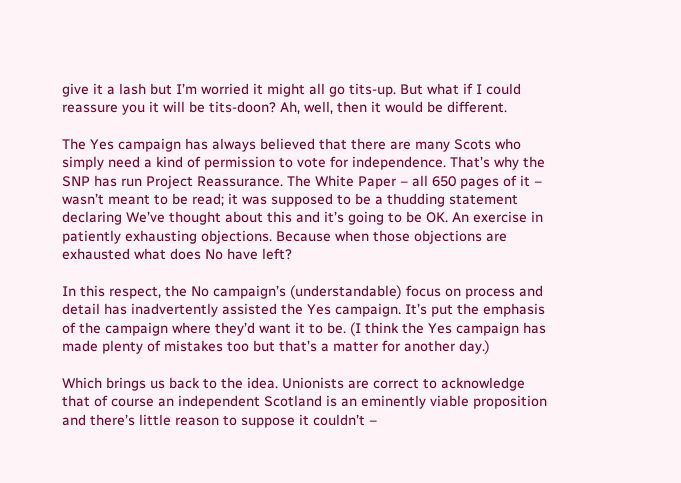give it a lash but I’m worried it might all go tits-up. But what if I could reassure you it will be tits-doon? Ah, well, then it would be different.

The Yes campaign has always believed that there are many Scots who simply need a kind of permission to vote for independence. That’s why the SNP has run Project Reassurance. The White Paper – all 650 pages of it – wasn’t meant to be read; it was supposed to be a thudding statement declaring We’ve thought about this and it’s going to be OK. An exercise in patiently exhausting objections. Because when those objections are exhausted what does No have left?

In this respect, the No campaign’s (understandable) focus on process and detail has inadvertently assisted the Yes campaign. It’s put the emphasis of the campaign where they’d want it to be. (I think the Yes campaign has made plenty of mistakes too but that’s a matter for another day.)

Which brings us back to the idea. Unionists are correct to acknowledge that of course an independent Scotland is an eminently viable proposition and there’s little reason to suppose it couldn’t –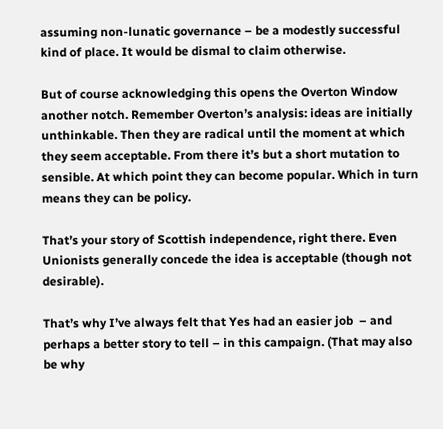assuming non-lunatic governance – be a modestly successful kind of place. It would be dismal to claim otherwise.

But of course acknowledging this opens the Overton Window another notch. Remember Overton’s analysis: ideas are initially unthinkable. Then they are radical until the moment at which they seem acceptable. From there it’s but a short mutation to sensible. At which point they can become popular. Which in turn means they can be policy.

That’s your story of Scottish independence, right there. Even Unionists generally concede the idea is acceptable (though not desirable).

That’s why I’ve always felt that Yes had an easier job  – and perhaps a better story to tell – in this campaign. (That may also be why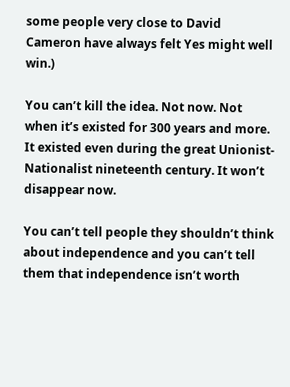some people very close to David Cameron have always felt Yes might well win.)

You can’t kill the idea. Not now. Not when it’s existed for 300 years and more. It existed even during the great Unionist-Nationalist nineteenth century. It won’t disappear now.

You can’t tell people they shouldn’t think about independence and you can’t tell them that independence isn’t worth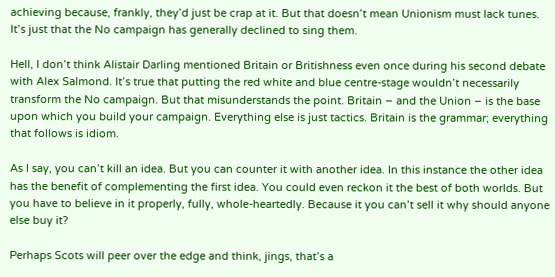achieving because, frankly, they’d just be crap at it. But that doesn’t mean Unionism must lack tunes. It’s just that the No campaign has generally declined to sing them.

Hell, I don’t think Alistair Darling mentioned Britain or Britishness even once during his second debate with Alex Salmond. It’s true that putting the red white and blue centre-stage wouldn’t necessarily transform the No campaign. But that misunderstands the point. Britain – and the Union – is the base upon which you build your campaign. Everything else is just tactics. Britain is the grammar; everything that follows is idiom.

As I say, you can’t kill an idea. But you can counter it with another idea. In this instance the other idea has the benefit of complementing the first idea. You could even reckon it the best of both worlds. But you have to believe in it properly, fully, whole-heartedly. Because it you can’t sell it why should anyone else buy it?

Perhaps Scots will peer over the edge and think, jings, that’s a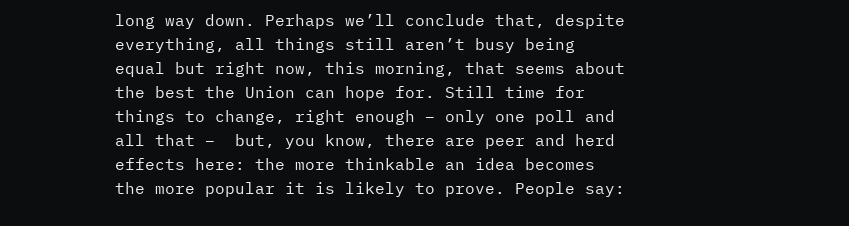long way down. Perhaps we’ll conclude that, despite everything, all things still aren’t busy being equal but right now, this morning, that seems about the best the Union can hope for. Still time for things to change, right enough – only one poll and all that –  but, you know, there are peer and herd effects here: the more thinkable an idea becomes the more popular it is likely to prove. People say: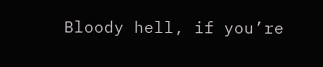Bloody hell, if you’re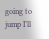going to jump I’ll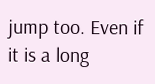jump too. Even if it is a long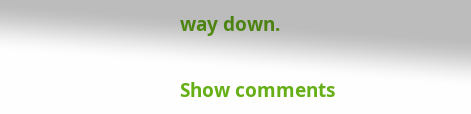way down.


Show comments